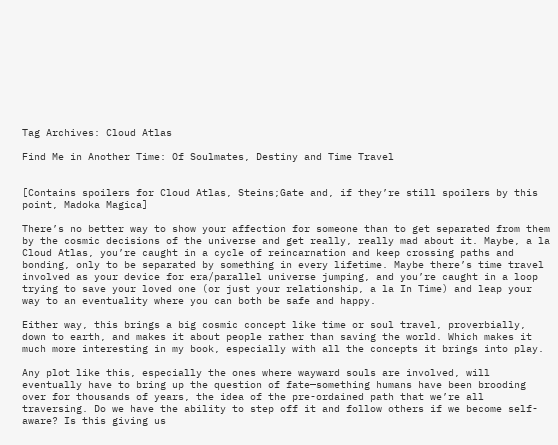Tag Archives: Cloud Atlas

Find Me in Another Time: Of Soulmates, Destiny and Time Travel


[Contains spoilers for Cloud Atlas, Steins;Gate and, if they’re still spoilers by this point, Madoka Magica]

There’s no better way to show your affection for someone than to get separated from them by the cosmic decisions of the universe and get really, really mad about it. Maybe, a la Cloud Atlas, you’re caught in a cycle of reincarnation and keep crossing paths and bonding, only to be separated by something in every lifetime. Maybe there’s time travel involved as your device for era/parallel universe jumping, and you’re caught in a loop trying to save your loved one (or just your relationship, a la In Time) and leap your way to an eventuality where you can both be safe and happy.

Either way, this brings a big cosmic concept like time or soul travel, proverbially, down to earth, and makes it about people rather than saving the world. Which makes it much more interesting in my book, especially with all the concepts it brings into play.

Any plot like this, especially the ones where wayward souls are involved, will eventually have to bring up the question of fate—something humans have been brooding over for thousands of years, the idea of the pre-ordained path that we’re all traversing. Do we have the ability to step off it and follow others if we become self-aware? Is this giving us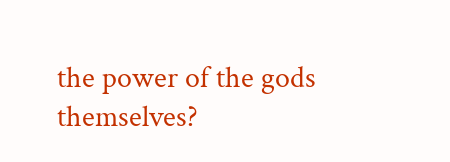the power of the gods themselves?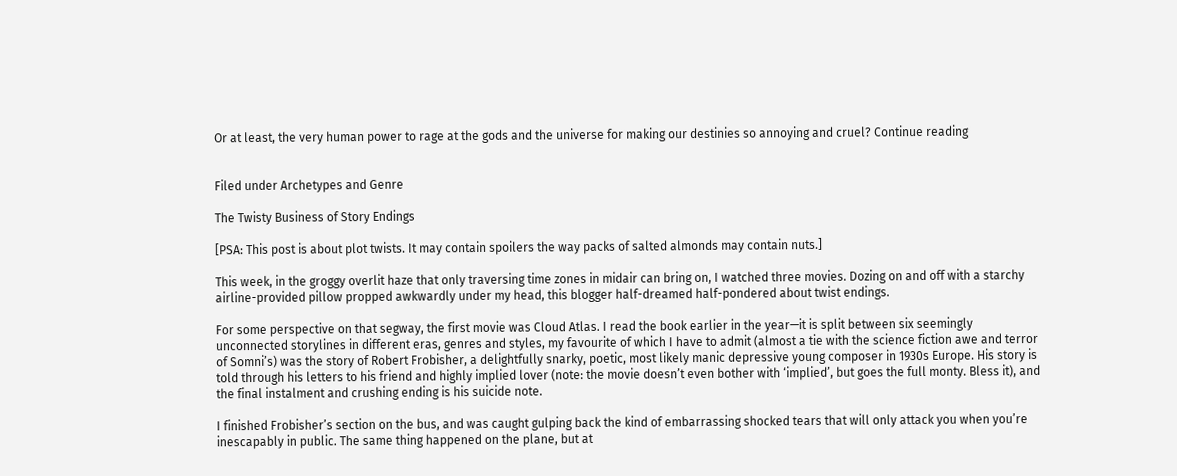Or at least, the very human power to rage at the gods and the universe for making our destinies so annoying and cruel? Continue reading


Filed under Archetypes and Genre

The Twisty Business of Story Endings

[PSA: This post is about plot twists. It may contain spoilers the way packs of salted almonds may contain nuts.]

This week, in the groggy overlit haze that only traversing time zones in midair can bring on, I watched three movies. Dozing on and off with a starchy airline-provided pillow propped awkwardly under my head, this blogger half-dreamed half-pondered about twist endings.

For some perspective on that segway, the first movie was Cloud Atlas. I read the book earlier in the year—it is split between six seemingly unconnected storylines in different eras, genres and styles, my favourite of which I have to admit (almost a tie with the science fiction awe and terror of Somni’s) was the story of Robert Frobisher, a delightfully snarky, poetic, most likely manic depressive young composer in 1930s Europe. His story is told through his letters to his friend and highly implied lover (note: the movie doesn’t even bother with ‘implied’, but goes the full monty. Bless it), and the final instalment and crushing ending is his suicide note.

I finished Frobisher’s section on the bus, and was caught gulping back the kind of embarrassing shocked tears that will only attack you when you’re inescapably in public. The same thing happened on the plane, but at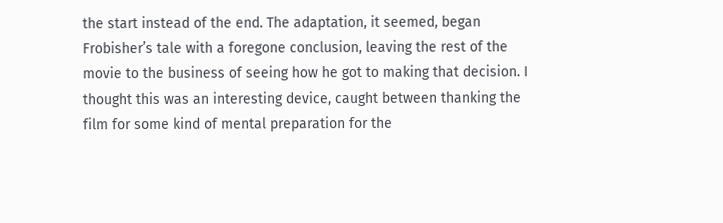the start instead of the end. The adaptation, it seemed, began Frobisher’s tale with a foregone conclusion, leaving the rest of the movie to the business of seeing how he got to making that decision. I thought this was an interesting device, caught between thanking the film for some kind of mental preparation for the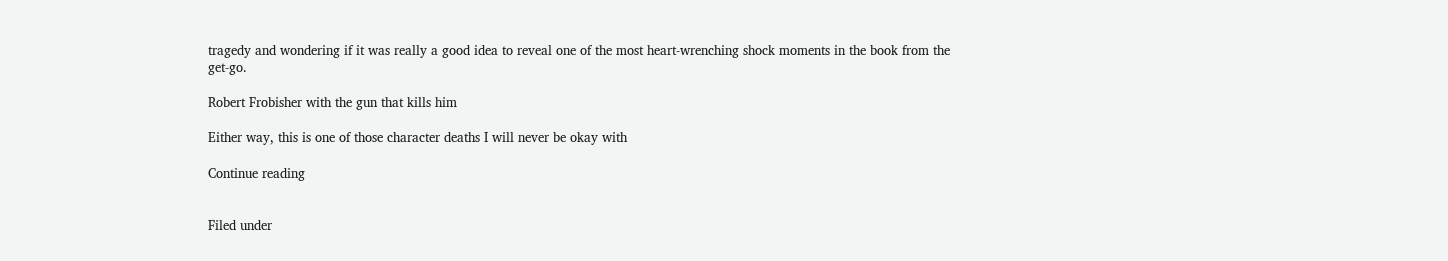tragedy and wondering if it was really a good idea to reveal one of the most heart-wrenching shock moments in the book from the get-go.

Robert Frobisher with the gun that kills him

Either way, this is one of those character deaths I will never be okay with

Continue reading


Filed under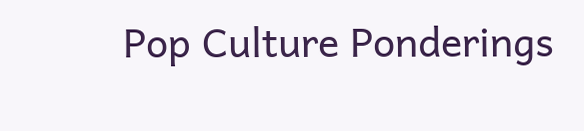Pop Culture Ponderings